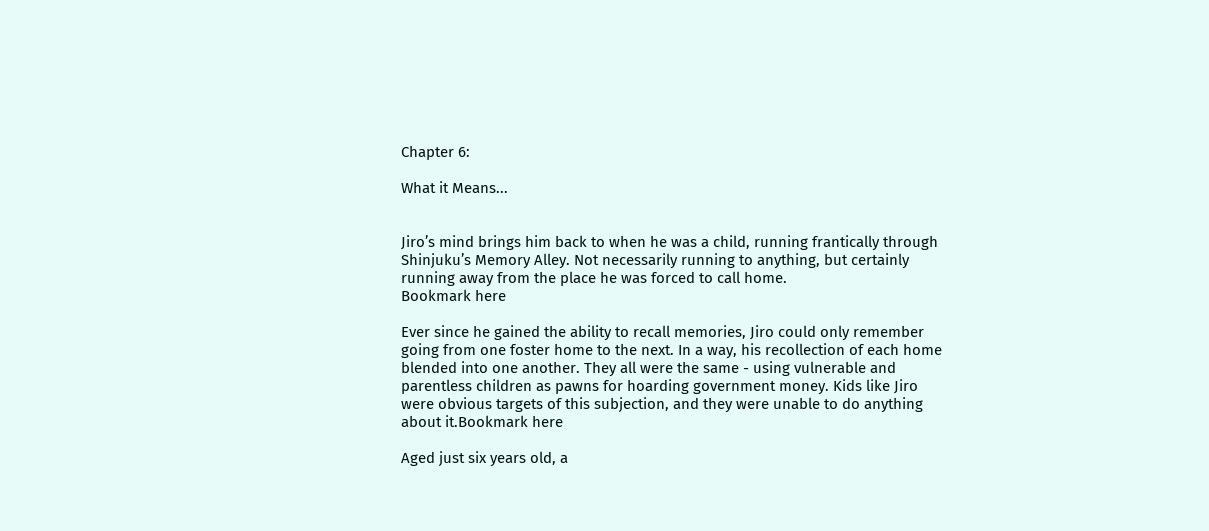Chapter 6:

What it Means...


Jiro’s mind brings him back to when he was a child, running frantically through Shinjuku’s Memory Alley. Not necessarily running to anything, but certainly running away from the place he was forced to call home.
Bookmark here

Ever since he gained the ability to recall memories, Jiro could only remember going from one foster home to the next. In a way, his recollection of each home blended into one another. They all were the same - using vulnerable and parentless children as pawns for hoarding government money. Kids like Jiro were obvious targets of this subjection, and they were unable to do anything about it.Bookmark here

Aged just six years old, a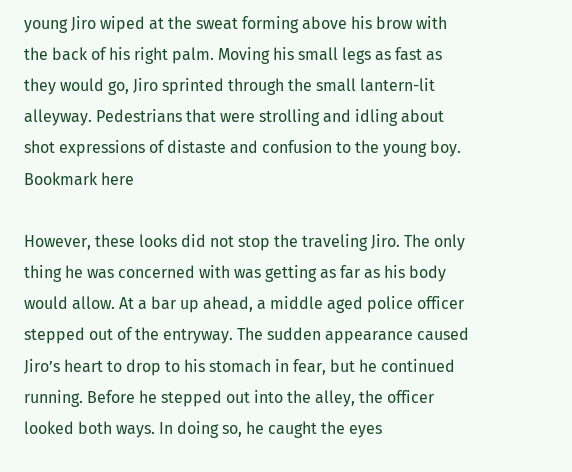young Jiro wiped at the sweat forming above his brow with the back of his right palm. Moving his small legs as fast as they would go, Jiro sprinted through the small lantern-lit alleyway. Pedestrians that were strolling and idling about shot expressions of distaste and confusion to the young boy. Bookmark here

However, these looks did not stop the traveling Jiro. The only thing he was concerned with was getting as far as his body would allow. At a bar up ahead, a middle aged police officer stepped out of the entryway. The sudden appearance caused Jiro’s heart to drop to his stomach in fear, but he continued running. Before he stepped out into the alley, the officer looked both ways. In doing so, he caught the eyes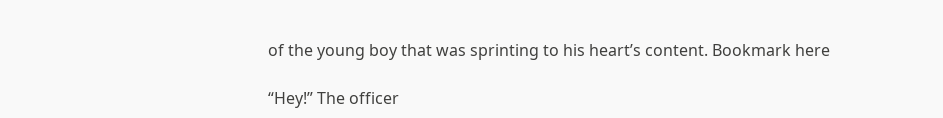of the young boy that was sprinting to his heart’s content. Bookmark here

“Hey!” The officer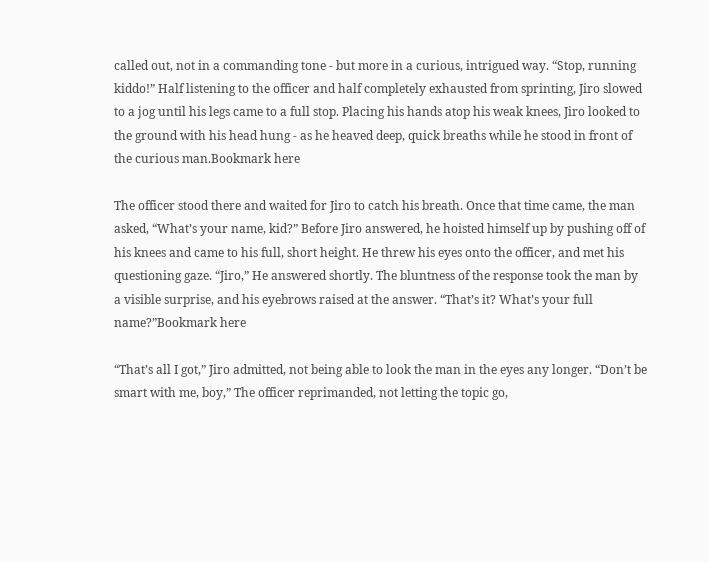called out, not in a commanding tone - but more in a curious, intrigued way. “Stop, running kiddo!” Half listening to the officer and half completely exhausted from sprinting, Jiro slowed to a jog until his legs came to a full stop. Placing his hands atop his weak knees, Jiro looked to the ground with his head hung - as he heaved deep, quick breaths while he stood in front of the curious man.Bookmark here

The officer stood there and waited for Jiro to catch his breath. Once that time came, the man asked, “What’s your name, kid?” Before Jiro answered, he hoisted himself up by pushing off of his knees and came to his full, short height. He threw his eyes onto the officer, and met his questioning gaze. “Jiro,” He answered shortly. The bluntness of the response took the man by a visible surprise, and his eyebrows raised at the answer. “That’s it? What’s your full name?”Bookmark here

“That’s all I got,” Jiro admitted, not being able to look the man in the eyes any longer. “Don’t be smart with me, boy,” The officer reprimanded, not letting the topic go,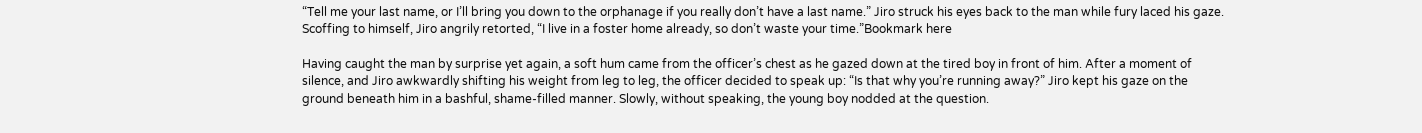“Tell me your last name, or I’ll bring you down to the orphanage if you really don’t have a last name.” Jiro struck his eyes back to the man while fury laced his gaze. Scoffing to himself, Jiro angrily retorted, “I live in a foster home already, so don’t waste your time.”Bookmark here

Having caught the man by surprise yet again, a soft hum came from the officer’s chest as he gazed down at the tired boy in front of him. After a moment of silence, and Jiro awkwardly shifting his weight from leg to leg, the officer decided to speak up: “Is that why you’re running away?” Jiro kept his gaze on the ground beneath him in a bashful, shame-filled manner. Slowly, without speaking, the young boy nodded at the question.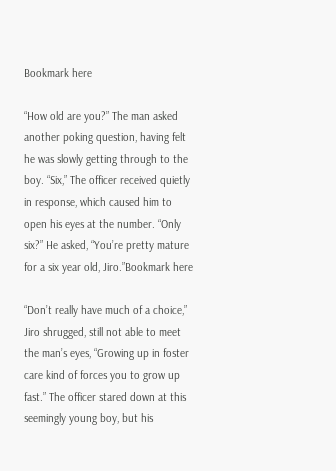Bookmark here

“How old are you?” The man asked another poking question, having felt he was slowly getting through to the boy. “Six,” The officer received quietly in response, which caused him to open his eyes at the number. “Only six?” He asked, “You’re pretty mature for a six year old, Jiro.”Bookmark here

“Don’t really have much of a choice,” Jiro shrugged, still not able to meet the man’s eyes, “Growing up in foster care kind of forces you to grow up fast.” The officer stared down at this seemingly young boy, but his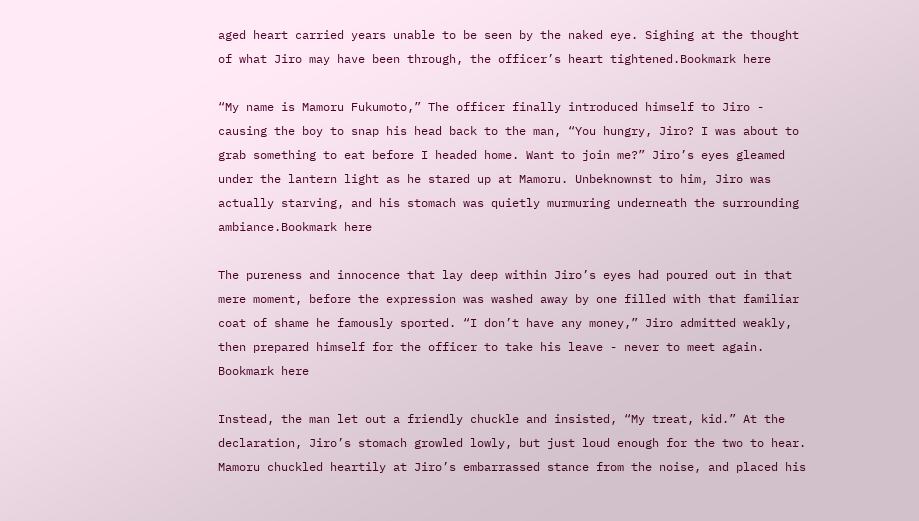aged heart carried years unable to be seen by the naked eye. Sighing at the thought of what Jiro may have been through, the officer’s heart tightened.Bookmark here

“My name is Mamoru Fukumoto,” The officer finally introduced himself to Jiro - causing the boy to snap his head back to the man, “You hungry, Jiro? I was about to grab something to eat before I headed home. Want to join me?” Jiro’s eyes gleamed under the lantern light as he stared up at Mamoru. Unbeknownst to him, Jiro was actually starving, and his stomach was quietly murmuring underneath the surrounding ambiance.Bookmark here

The pureness and innocence that lay deep within Jiro’s eyes had poured out in that mere moment, before the expression was washed away by one filled with that familiar coat of shame he famously sported. “I don’t have any money,” Jiro admitted weakly, then prepared himself for the officer to take his leave - never to meet again. Bookmark here

Instead, the man let out a friendly chuckle and insisted, “My treat, kid.” At the declaration, Jiro’s stomach growled lowly, but just loud enough for the two to hear. Mamoru chuckled heartily at Jiro’s embarrassed stance from the noise, and placed his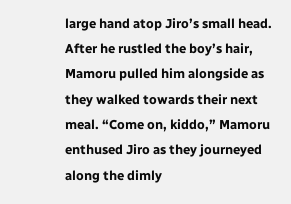large hand atop Jiro’s small head. After he rustled the boy’s hair, Mamoru pulled him alongside as they walked towards their next meal. “Come on, kiddo,” Mamoru enthused Jiro as they journeyed along the dimly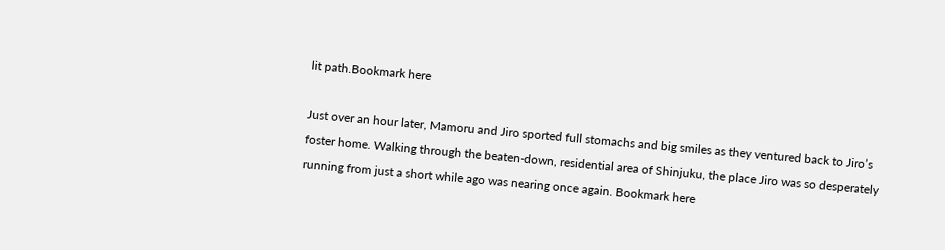lit path.Bookmark here

Just over an hour later, Mamoru and Jiro sported full stomachs and big smiles as they ventured back to Jiro’s foster home. Walking through the beaten-down, residential area of Shinjuku, the place Jiro was so desperately running from just a short while ago was nearing once again. Bookmark here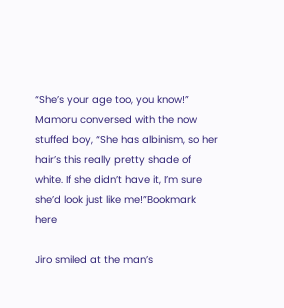“She’s your age too, you know!” Mamoru conversed with the now stuffed boy, “She has albinism, so her hair’s this really pretty shade of white. If she didn’t have it, I’m sure she’d look just like me!”Bookmark here

Jiro smiled at the man’s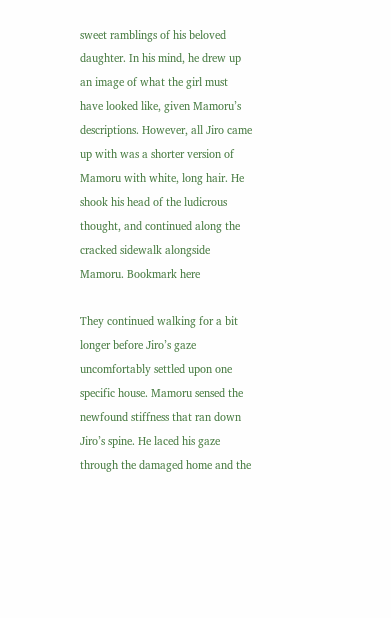sweet ramblings of his beloved daughter. In his mind, he drew up an image of what the girl must have looked like, given Mamoru’s descriptions. However, all Jiro came up with was a shorter version of Mamoru with white, long hair. He shook his head of the ludicrous thought, and continued along the cracked sidewalk alongside Mamoru. Bookmark here

They continued walking for a bit longer before Jiro’s gaze uncomfortably settled upon one specific house. Mamoru sensed the newfound stiffness that ran down Jiro’s spine. He laced his gaze through the damaged home and the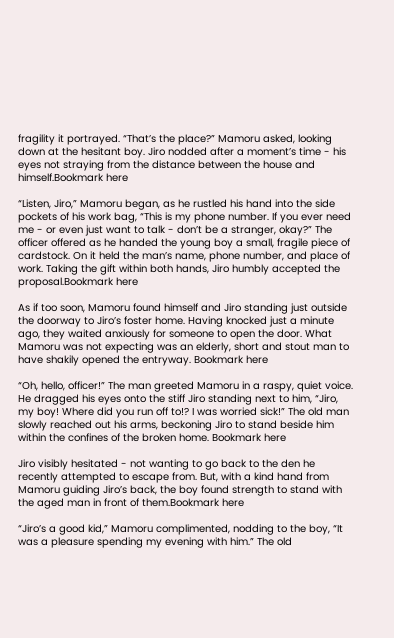fragility it portrayed. “That’s the place?” Mamoru asked, looking down at the hesitant boy. Jiro nodded after a moment’s time - his eyes not straying from the distance between the house and himself.Bookmark here

“Listen, Jiro,” Mamoru began, as he rustled his hand into the side pockets of his work bag, “This is my phone number. If you ever need me - or even just want to talk - don’t be a stranger, okay?” The officer offered as he handed the young boy a small, fragile piece of cardstock. On it held the man’s name, phone number, and place of work. Taking the gift within both hands, Jiro humbly accepted the proposal.Bookmark here

As if too soon, Mamoru found himself and Jiro standing just outside the doorway to Jiro’s foster home. Having knocked just a minute ago, they waited anxiously for someone to open the door. What Mamoru was not expecting was an elderly, short and stout man to have shakily opened the entryway. Bookmark here

“Oh, hello, officer!” The man greeted Mamoru in a raspy, quiet voice. He dragged his eyes onto the stiff Jiro standing next to him, “Jiro, my boy! Where did you run off to!? I was worried sick!” The old man slowly reached out his arms, beckoning Jiro to stand beside him within the confines of the broken home. Bookmark here

Jiro visibly hesitated - not wanting to go back to the den he recently attempted to escape from. But, with a kind hand from Mamoru guiding Jiro’s back, the boy found strength to stand with the aged man in front of them.Bookmark here

“Jiro’s a good kid,” Mamoru complimented, nodding to the boy, “It was a pleasure spending my evening with him.” The old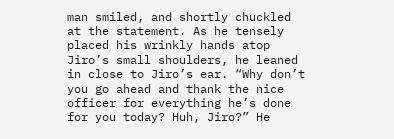man smiled, and shortly chuckled at the statement. As he tensely placed his wrinkly hands atop Jiro’s small shoulders, he leaned in close to Jiro’s ear. “Why don’t you go ahead and thank the nice officer for everything he’s done for you today? Huh, Jiro?” He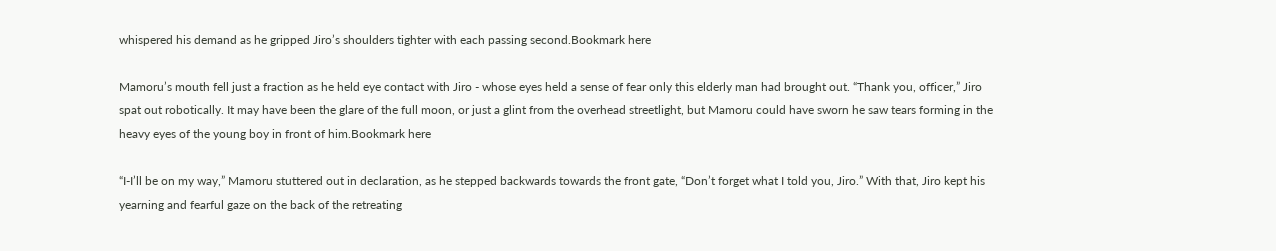whispered his demand as he gripped Jiro’s shoulders tighter with each passing second.Bookmark here

Mamoru’s mouth fell just a fraction as he held eye contact with Jiro - whose eyes held a sense of fear only this elderly man had brought out. “Thank you, officer,” Jiro spat out robotically. It may have been the glare of the full moon, or just a glint from the overhead streetlight, but Mamoru could have sworn he saw tears forming in the heavy eyes of the young boy in front of him.Bookmark here

“I-I’ll be on my way,” Mamoru stuttered out in declaration, as he stepped backwards towards the front gate, “Don’t forget what I told you, Jiro.” With that, Jiro kept his yearning and fearful gaze on the back of the retreating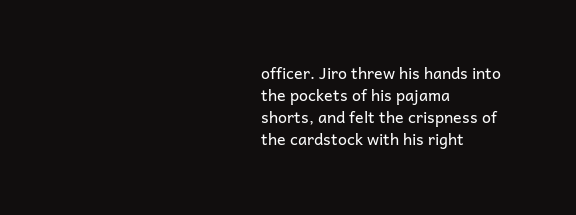officer. Jiro threw his hands into the pockets of his pajama shorts, and felt the crispness of the cardstock with his right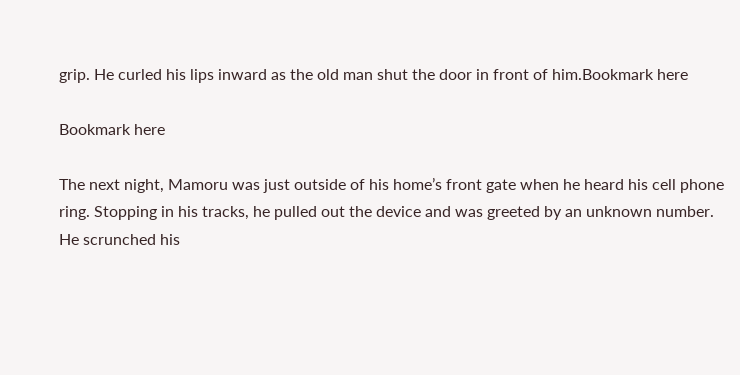grip. He curled his lips inward as the old man shut the door in front of him.Bookmark here

Bookmark here

The next night, Mamoru was just outside of his home’s front gate when he heard his cell phone ring. Stopping in his tracks, he pulled out the device and was greeted by an unknown number. He scrunched his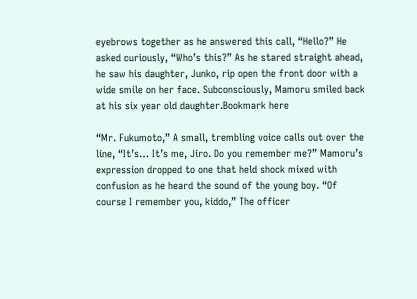eyebrows together as he answered this call, “Hello?” He asked curiously, “Who’s this?” As he stared straight ahead, he saw his daughter, Junko, rip open the front door with a wide smile on her face. Subconsciously, Mamoru smiled back at his six year old daughter.Bookmark here

“Mr. Fukumoto,” A small, trembling voice calls out over the line, “It’s… It’s me, Jiro. Do you remember me?” Mamoru’s expression dropped to one that held shock mixed with confusion as he heard the sound of the young boy. “Of course I remember you, kiddo,” The officer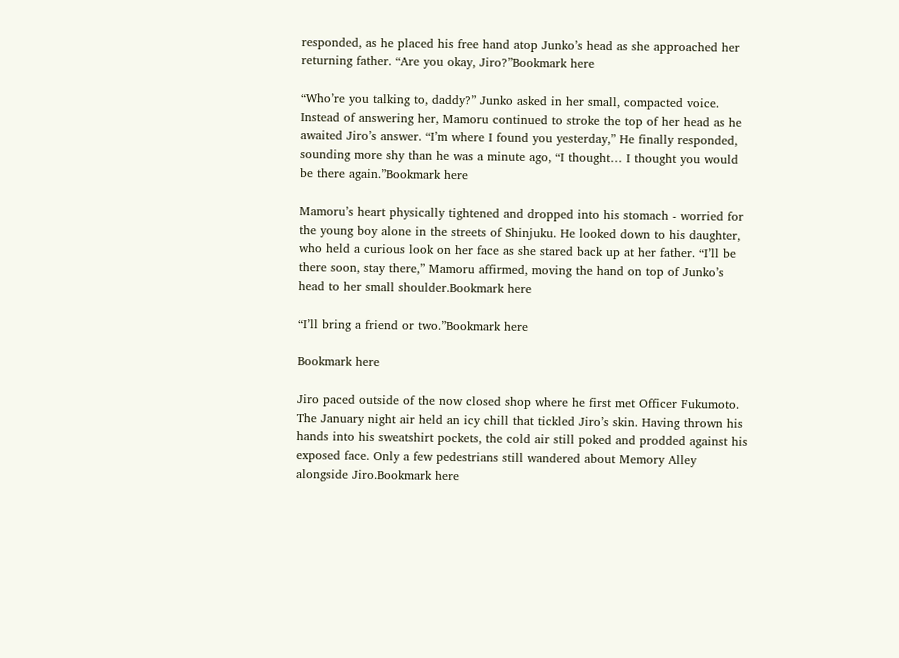responded, as he placed his free hand atop Junko’s head as she approached her returning father. “Are you okay, Jiro?”Bookmark here

“Who’re you talking to, daddy?” Junko asked in her small, compacted voice. Instead of answering her, Mamoru continued to stroke the top of her head as he awaited Jiro’s answer. “I’m where I found you yesterday,” He finally responded, sounding more shy than he was a minute ago, “I thought… I thought you would be there again.”Bookmark here

Mamoru’s heart physically tightened and dropped into his stomach - worried for the young boy alone in the streets of Shinjuku. He looked down to his daughter, who held a curious look on her face as she stared back up at her father. “I’ll be there soon, stay there,” Mamoru affirmed, moving the hand on top of Junko’s head to her small shoulder.Bookmark here

“I’ll bring a friend or two.”Bookmark here

Bookmark here

Jiro paced outside of the now closed shop where he first met Officer Fukumoto. The January night air held an icy chill that tickled Jiro’s skin. Having thrown his hands into his sweatshirt pockets, the cold air still poked and prodded against his exposed face. Only a few pedestrians still wandered about Memory Alley alongside Jiro.Bookmark here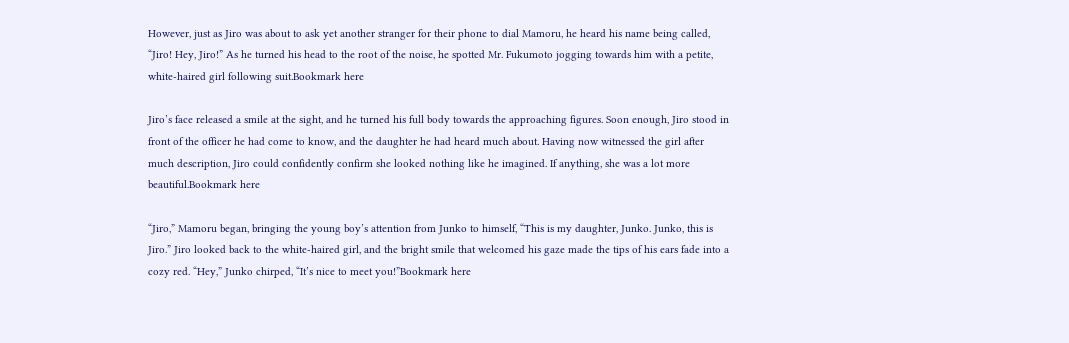However, just as Jiro was about to ask yet another stranger for their phone to dial Mamoru, he heard his name being called, “Jiro! Hey, Jiro!” As he turned his head to the root of the noise, he spotted Mr. Fukumoto jogging towards him with a petite, white-haired girl following suit.Bookmark here

Jiro’s face released a smile at the sight, and he turned his full body towards the approaching figures. Soon enough, Jiro stood in front of the officer he had come to know, and the daughter he had heard much about. Having now witnessed the girl after much description, Jiro could confidently confirm she looked nothing like he imagined. If anything, she was a lot more beautiful.Bookmark here

“Jiro,” Mamoru began, bringing the young boy’s attention from Junko to himself, “This is my daughter, Junko. Junko, this is Jiro.” Jiro looked back to the white-haired girl, and the bright smile that welcomed his gaze made the tips of his ears fade into a cozy red. “Hey,” Junko chirped, “It’s nice to meet you!”Bookmark here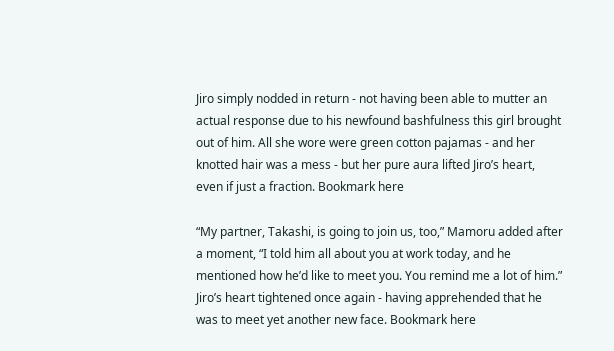Jiro simply nodded in return - not having been able to mutter an actual response due to his newfound bashfulness this girl brought out of him. All she wore were green cotton pajamas - and her knotted hair was a mess - but her pure aura lifted Jiro’s heart, even if just a fraction. Bookmark here

“My partner, Takashi, is going to join us, too,” Mamoru added after a moment, “I told him all about you at work today, and he mentioned how he’d like to meet you. You remind me a lot of him.” Jiro’s heart tightened once again - having apprehended that he was to meet yet another new face. Bookmark here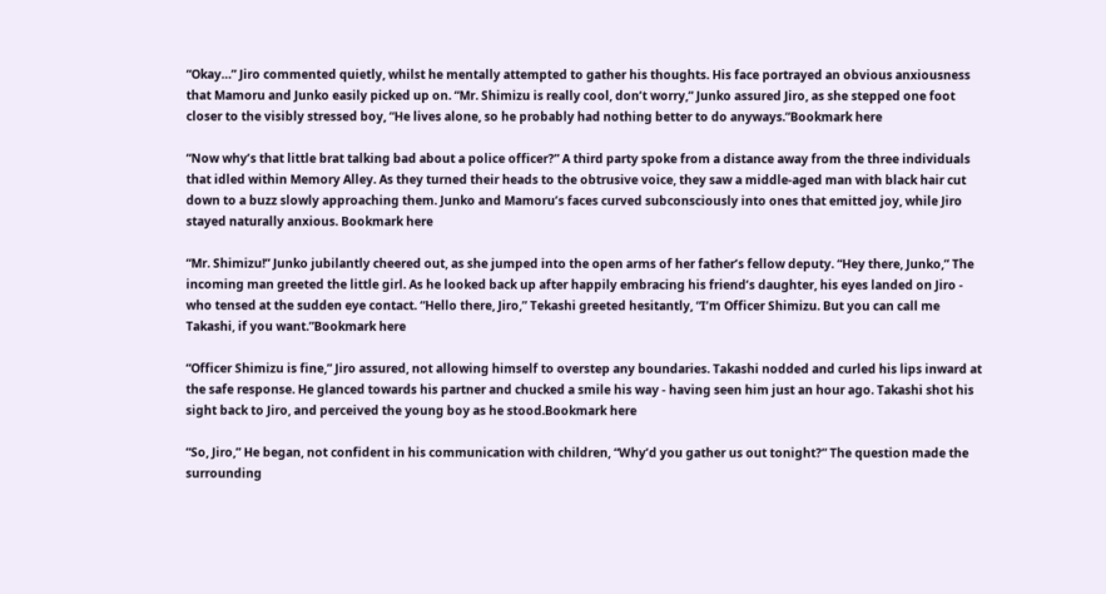“Okay…” Jiro commented quietly, whilst he mentally attempted to gather his thoughts. His face portrayed an obvious anxiousness that Mamoru and Junko easily picked up on. “Mr. Shimizu is really cool, don’t worry,” Junko assured Jiro, as she stepped one foot closer to the visibly stressed boy, “He lives alone, so he probably had nothing better to do anyways.”Bookmark here

“Now why’s that little brat talking bad about a police officer?” A third party spoke from a distance away from the three individuals that idled within Memory Alley. As they turned their heads to the obtrusive voice, they saw a middle-aged man with black hair cut down to a buzz slowly approaching them. Junko and Mamoru’s faces curved subconsciously into ones that emitted joy, while Jiro stayed naturally anxious. Bookmark here

“Mr. Shimizu!” Junko jubilantly cheered out, as she jumped into the open arms of her father’s fellow deputy. “Hey there, Junko,” The incoming man greeted the little girl. As he looked back up after happily embracing his friend’s daughter, his eyes landed on Jiro - who tensed at the sudden eye contact. “Hello there, Jiro,” Tekashi greeted hesitantly, “I’m Officer Shimizu. But you can call me Takashi, if you want.”Bookmark here

“Officer Shimizu is fine,” Jiro assured, not allowing himself to overstep any boundaries. Takashi nodded and curled his lips inward at the safe response. He glanced towards his partner and chucked a smile his way - having seen him just an hour ago. Takashi shot his sight back to Jiro, and perceived the young boy as he stood.Bookmark here

“So, Jiro,” He began, not confident in his communication with children, “Why’d you gather us out tonight?” The question made the surrounding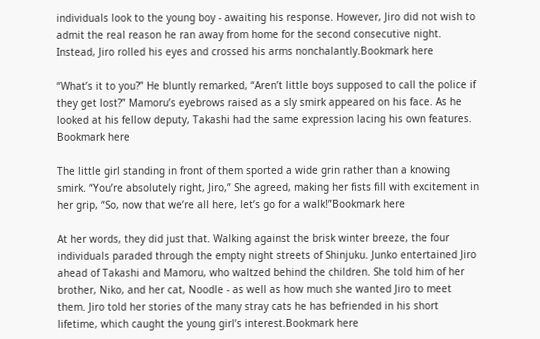individuals look to the young boy - awaiting his response. However, Jiro did not wish to admit the real reason he ran away from home for the second consecutive night. Instead, Jiro rolled his eyes and crossed his arms nonchalantly.Bookmark here

“What’s it to you?” He bluntly remarked, “Aren’t little boys supposed to call the police if they get lost?” Mamoru’s eyebrows raised as a sly smirk appeared on his face. As he looked at his fellow deputy, Takashi had the same expression lacing his own features. Bookmark here

The little girl standing in front of them sported a wide grin rather than a knowing smirk. “You’re absolutely right, Jiro,” She agreed, making her fists fill with excitement in her grip, “So, now that we’re all here, let’s go for a walk!”Bookmark here

At her words, they did just that. Walking against the brisk winter breeze, the four individuals paraded through the empty night streets of Shinjuku. Junko entertained Jiro ahead of Takashi and Mamoru, who waltzed behind the children. She told him of her brother, Niko, and her cat, Noodle - as well as how much she wanted Jiro to meet them. Jiro told her stories of the many stray cats he has befriended in his short lifetime, which caught the young girl’s interest.Bookmark here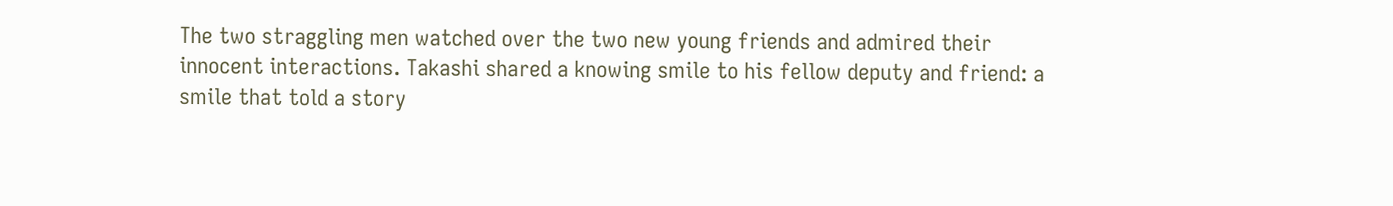The two straggling men watched over the two new young friends and admired their innocent interactions. Takashi shared a knowing smile to his fellow deputy and friend: a smile that told a story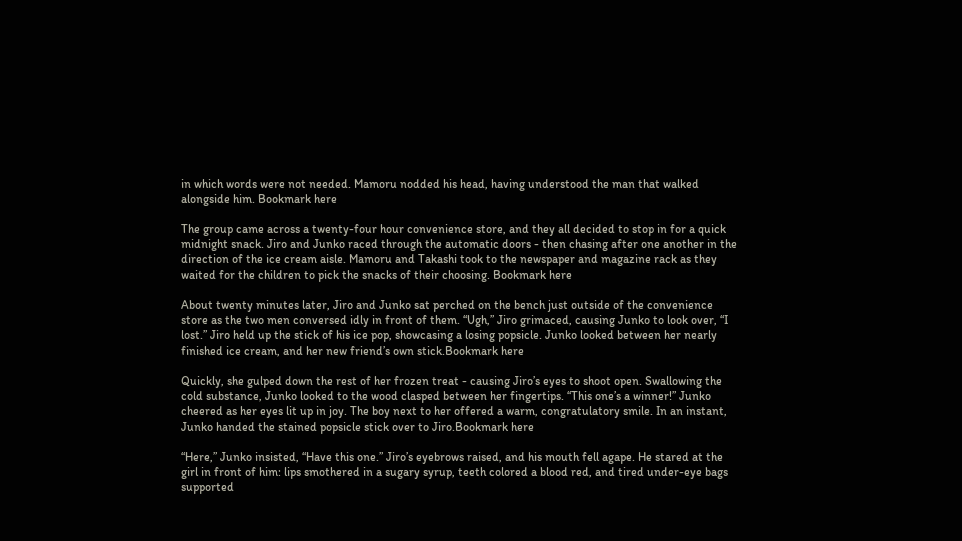in which words were not needed. Mamoru nodded his head, having understood the man that walked alongside him. Bookmark here

The group came across a twenty-four hour convenience store, and they all decided to stop in for a quick midnight snack. Jiro and Junko raced through the automatic doors - then chasing after one another in the direction of the ice cream aisle. Mamoru and Takashi took to the newspaper and magazine rack as they waited for the children to pick the snacks of their choosing. Bookmark here

About twenty minutes later, Jiro and Junko sat perched on the bench just outside of the convenience store as the two men conversed idly in front of them. “Ugh,” Jiro grimaced, causing Junko to look over, “I lost.” Jiro held up the stick of his ice pop, showcasing a losing popsicle. Junko looked between her nearly finished ice cream, and her new friend’s own stick.Bookmark here

Quickly, she gulped down the rest of her frozen treat - causing Jiro’s eyes to shoot open. Swallowing the cold substance, Junko looked to the wood clasped between her fingertips. “This one’s a winner!” Junko cheered as her eyes lit up in joy. The boy next to her offered a warm, congratulatory smile. In an instant, Junko handed the stained popsicle stick over to Jiro.Bookmark here

“Here,” Junko insisted, “Have this one.” Jiro’s eyebrows raised, and his mouth fell agape. He stared at the girl in front of him: lips smothered in a sugary syrup, teeth colored a blood red, and tired under-eye bags supported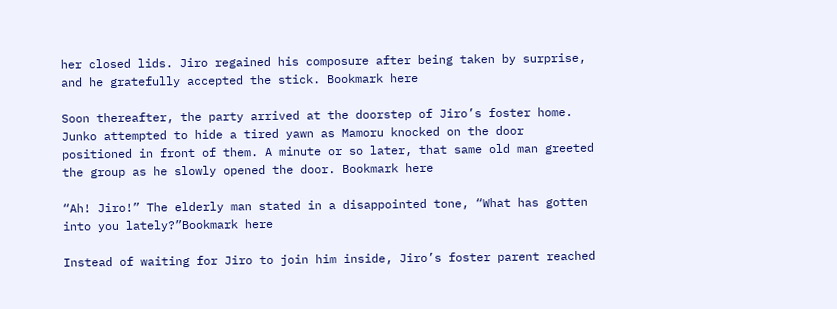her closed lids. Jiro regained his composure after being taken by surprise, and he gratefully accepted the stick. Bookmark here

Soon thereafter, the party arrived at the doorstep of Jiro’s foster home. Junko attempted to hide a tired yawn as Mamoru knocked on the door positioned in front of them. A minute or so later, that same old man greeted the group as he slowly opened the door. Bookmark here

“Ah! Jiro!” The elderly man stated in a disappointed tone, “What has gotten into you lately?”Bookmark here

Instead of waiting for Jiro to join him inside, Jiro’s foster parent reached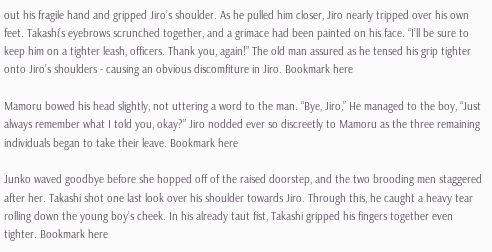out his fragile hand and gripped Jiro’s shoulder. As he pulled him closer, Jiro nearly tripped over his own feet. Takashi’s eyebrows scrunched together, and a grimace had been painted on his face. “I’ll be sure to keep him on a tighter leash, officers. Thank you, again!” The old man assured as he tensed his grip tighter onto Jiro’s shoulders - causing an obvious discomfiture in Jiro. Bookmark here

Mamoru bowed his head slightly, not uttering a word to the man. “Bye, Jiro,” He managed to the boy, “Just always remember what I told you, okay?” Jiro nodded ever so discreetly to Mamoru as the three remaining individuals began to take their leave. Bookmark here

Junko waved goodbye before she hopped off of the raised doorstep, and the two brooding men staggered after her. Takashi shot one last look over his shoulder towards Jiro. Through this, he caught a heavy tear rolling down the young boy’s cheek. In his already taut fist, Takashi gripped his fingers together even tighter. Bookmark here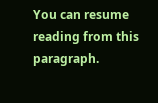You can resume reading from this paragraph.